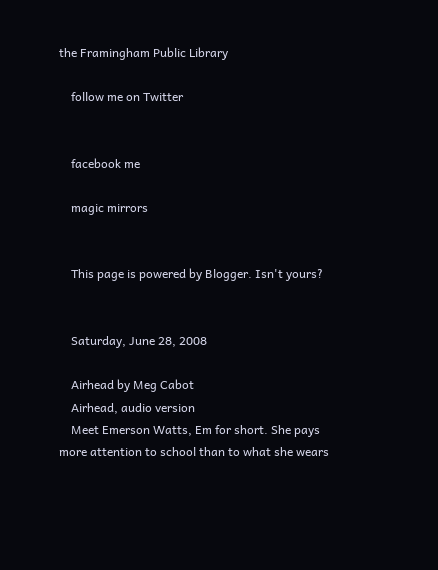the Framingham Public Library

    follow me on Twitter


    facebook me

    magic mirrors


    This page is powered by Blogger. Isn't yours?


    Saturday, June 28, 2008

    Airhead by Meg Cabot
    Airhead, audio version
    Meet Emerson Watts, Em for short. She pays more attention to school than to what she wears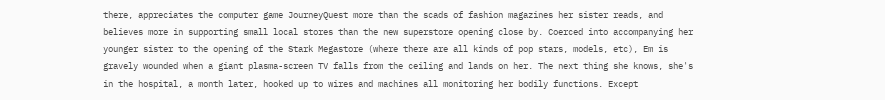there, appreciates the computer game JourneyQuest more than the scads of fashion magazines her sister reads, and believes more in supporting small local stores than the new superstore opening close by. Coerced into accompanying her younger sister to the opening of the Stark Megastore (where there are all kinds of pop stars, models, etc), Em is gravely wounded when a giant plasma-screen TV falls from the ceiling and lands on her. The next thing she knows, she's in the hospital, a month later, hooked up to wires and machines all monitoring her bodily functions. Except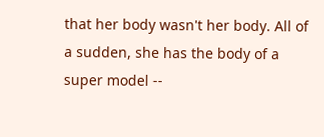that her body wasn't her body. All of a sudden, she has the body of a super model --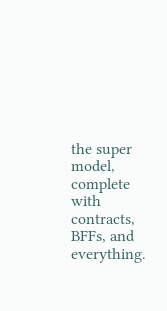the super model, complete with contracts, BFFs, and everything.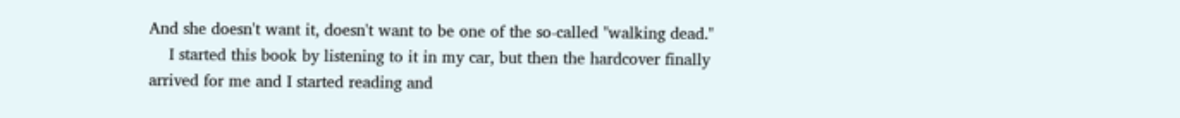And she doesn't want it, doesn't want to be one of the so-called "walking dead."
    I started this book by listening to it in my car, but then the hardcover finally arrived for me and I started reading and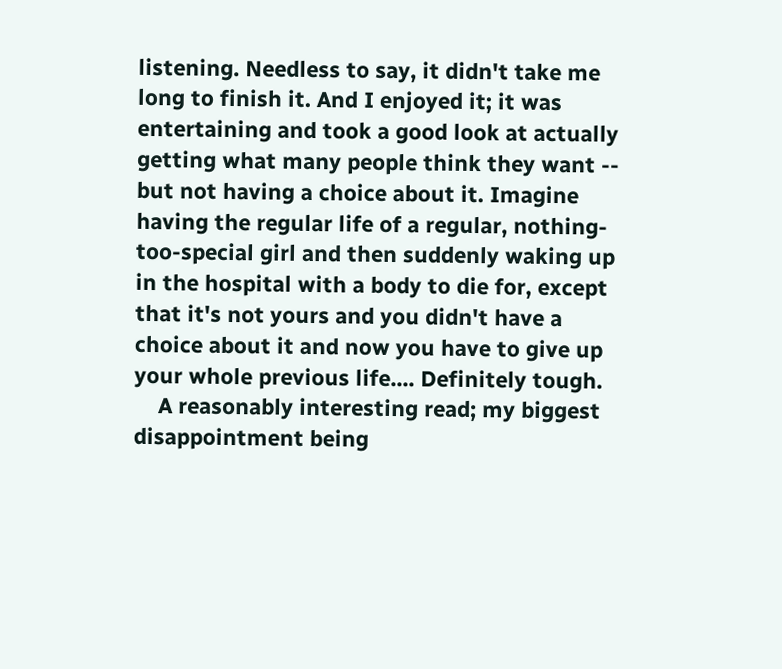listening. Needless to say, it didn't take me long to finish it. And I enjoyed it; it was entertaining and took a good look at actually getting what many people think they want -- but not having a choice about it. Imagine having the regular life of a regular, nothing-too-special girl and then suddenly waking up in the hospital with a body to die for, except that it's not yours and you didn't have a choice about it and now you have to give up your whole previous life.... Definitely tough.
    A reasonably interesting read; my biggest disappointment being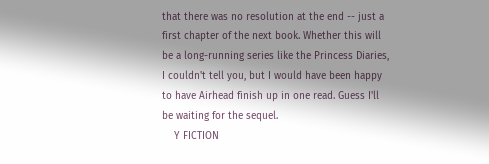that there was no resolution at the end -- just a first chapter of the next book. Whether this will be a long-running series like the Princess Diaries, I couldn't tell you, but I would have been happy to have Airhead finish up in one read. Guess I'll be waiting for the sequel.
    Y FICTION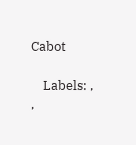Cabot

    Labels: , ,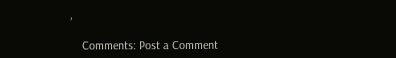,

    Comments: Post a Comment